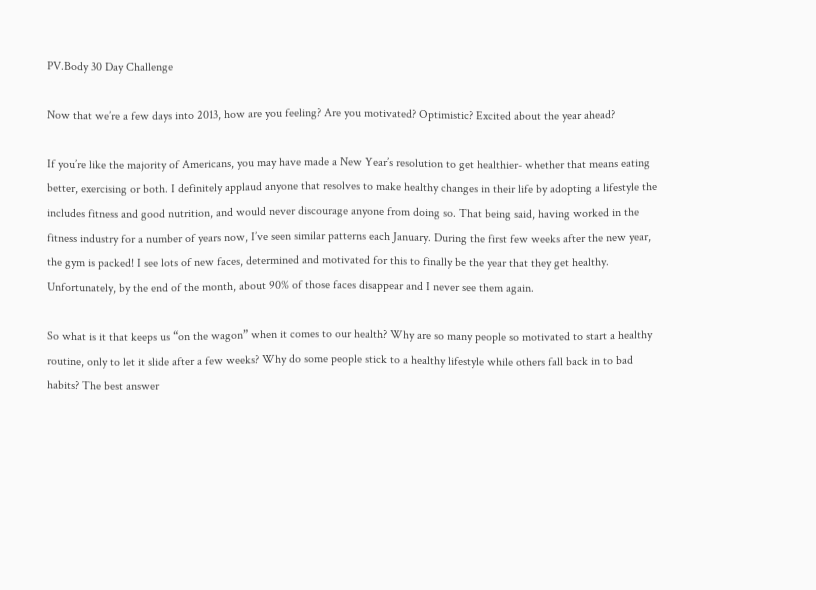PV.Body 30 Day Challenge

Now that we’re a few days into 2013, how are you feeling? Are you motivated? Optimistic? Excited about the year ahead?

If you’re like the majority of Americans, you may have made a New Year’s resolution to get healthier- whether that means eating better, exercising or both. I definitely applaud anyone that resolves to make healthy changes in their life by adopting a lifestyle the includes fitness and good nutrition, and would never discourage anyone from doing so. That being said, having worked in the fitness industry for a number of years now, I’ve seen similar patterns each January. During the first few weeks after the new year, the gym is packed! I see lots of new faces, determined and motivated for this to finally be the year that they get healthy. Unfortunately, by the end of the month, about 90% of those faces disappear and I never see them again.

So what is it that keeps us “on the wagon” when it comes to our health? Why are so many people so motivated to start a healthy routine, only to let it slide after a few weeks? Why do some people stick to a healthy lifestyle while others fall back in to bad habits? The best answer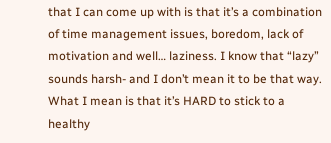that I can come up with is that it’s a combination of time management issues, boredom, lack of motivation and well… laziness. I know that “lazy” sounds harsh- and I don’t mean it to be that way. What I mean is that it’s HARD to stick to a healthy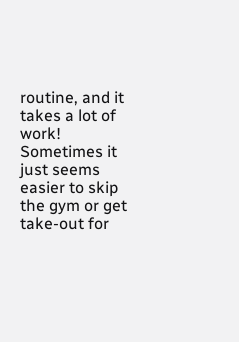routine, and it takes a lot of work! Sometimes it just seems easier to skip the gym or get take-out for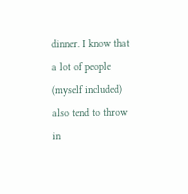dinner. I know that a lot of people (myself included) also tend to throw in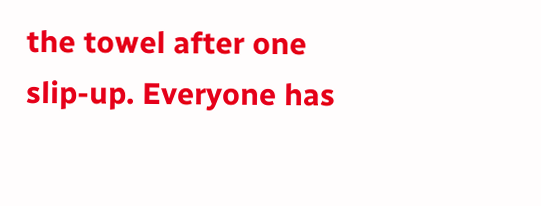the towel after one slip-up. Everyone has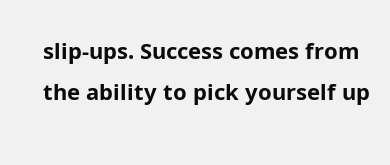slip-ups. Success comes from the ability to pick yourself up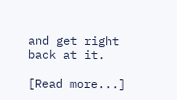and get right back at it.

[Read more...]